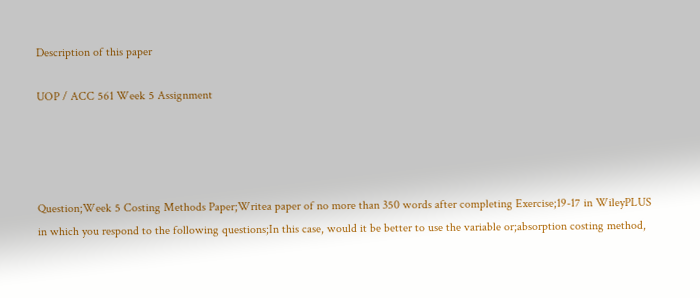Description of this paper

UOP / ACC 561 Week 5 Assignment




Question;Week 5 Costing Methods Paper;Writea paper of no more than 350 words after completing Exercise;19-17 in WileyPLUS in which you respond to the following questions;In this case, would it be better to use the variable or;absorption costing method,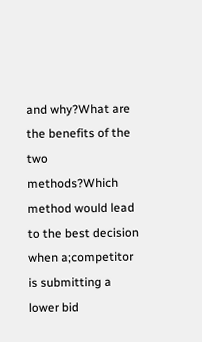and why?What are the benefits of the two methods?Which method would lead to the best decision when a;competitor is submitting a lower bid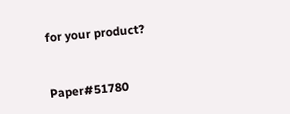for your product?


Paper#51780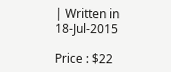| Written in 18-Jul-2015

Price : $22